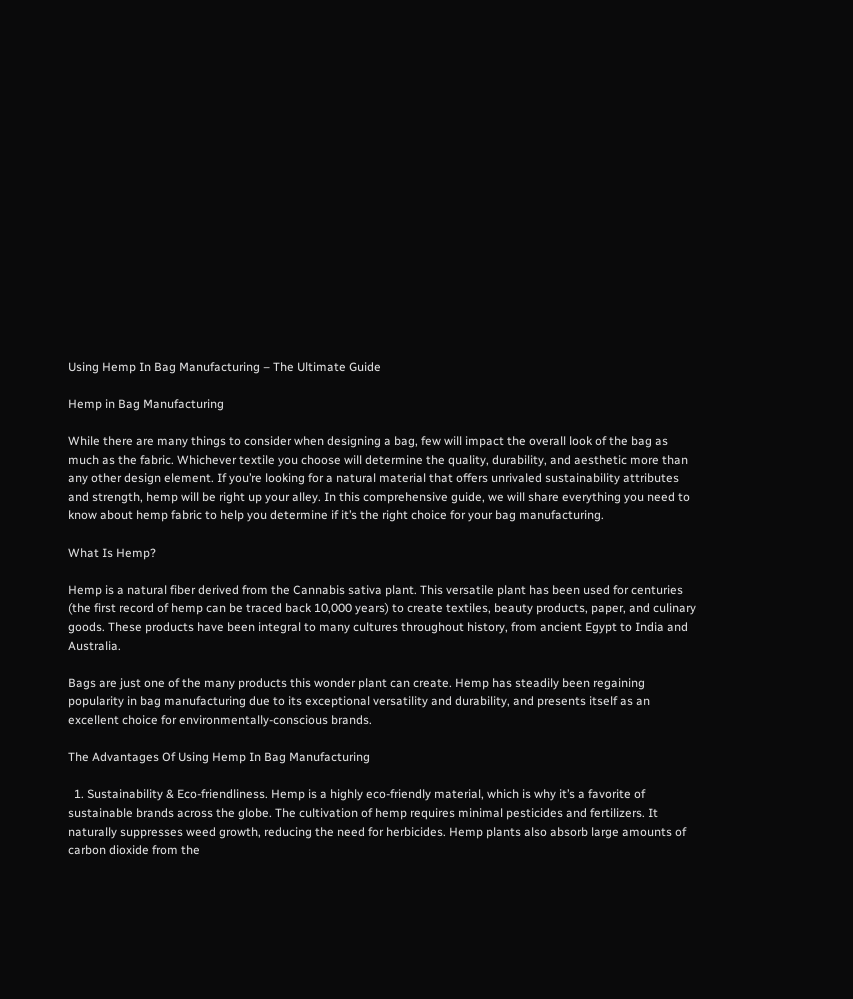Using Hemp In Bag Manufacturing – The Ultimate Guide

Hemp in Bag Manufacturing

While there are many things to consider when designing a bag, few will impact the overall look of the bag as much as the fabric. Whichever textile you choose will determine the quality, durability, and aesthetic more than any other design element. If you’re looking for a natural material that offers unrivaled sustainability attributes and strength, hemp will be right up your alley. In this comprehensive guide, we will share everything you need to know about hemp fabric to help you determine if it’s the right choice for your bag manufacturing.

What Is Hemp?

Hemp is a natural fiber derived from the Cannabis sativa plant. This versatile plant has been used for centuries (the first record of hemp can be traced back 10,000 years) to create textiles, beauty products, paper, and culinary goods. These products have been integral to many cultures throughout history, from ancient Egypt to India and Australia.

Bags are just one of the many products this wonder plant can create. Hemp has steadily been regaining popularity in bag manufacturing due to its exceptional versatility and durability, and presents itself as an excellent choice for environmentally-conscious brands.

The Advantages Of Using Hemp In Bag Manufacturing

  1. Sustainability & Eco-friendliness. Hemp is a highly eco-friendly material, which is why it’s a favorite of sustainable brands across the globe. The cultivation of hemp requires minimal pesticides and fertilizers. It naturally suppresses weed growth, reducing the need for herbicides. Hemp plants also absorb large amounts of carbon dioxide from the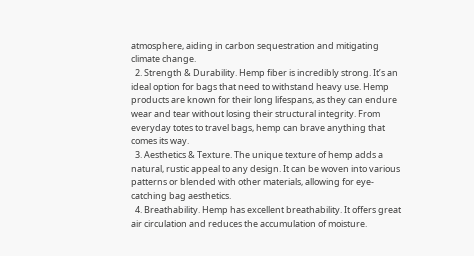atmosphere, aiding in carbon sequestration and mitigating climate change.
  2. Strength & Durability. Hemp fiber is incredibly strong. It’s an ideal option for bags that need to withstand heavy use. Hemp products are known for their long lifespans, as they can endure wear and tear without losing their structural integrity. From everyday totes to travel bags, hemp can brave anything that comes its way.
  3. Aesthetics & Texture. The unique texture of hemp adds a natural, rustic appeal to any design. It can be woven into various patterns or blended with other materials, allowing for eye-catching bag aesthetics.
  4. Breathability. Hemp has excellent breathability. It offers great air circulation and reduces the accumulation of moisture.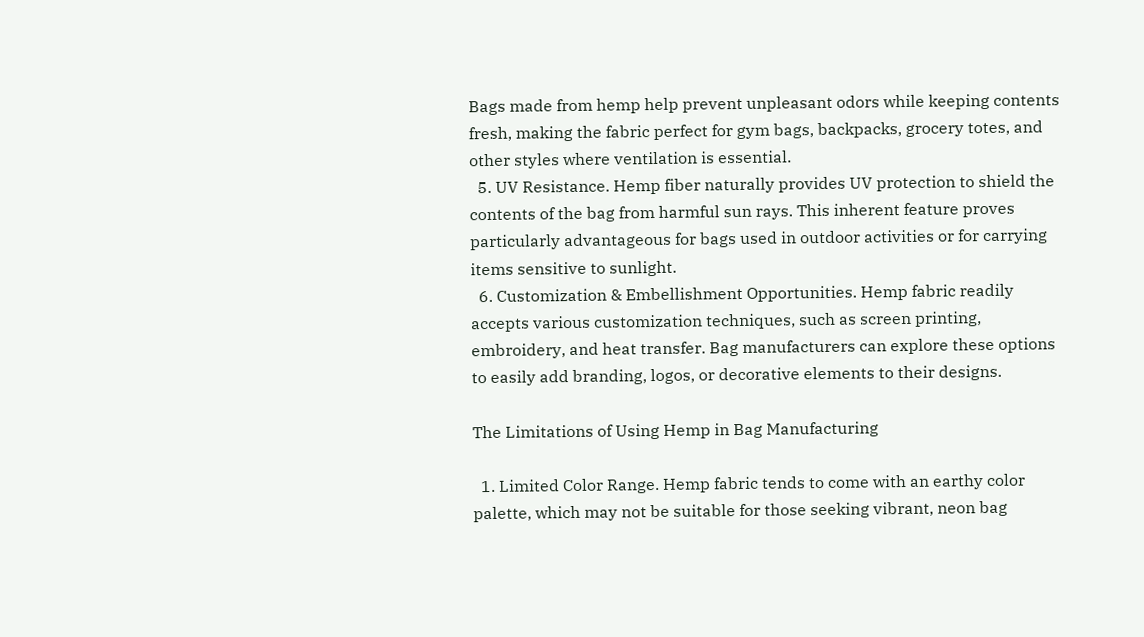Bags made from hemp help prevent unpleasant odors while keeping contents fresh, making the fabric perfect for gym bags, backpacks, grocery totes, and other styles where ventilation is essential.
  5. UV Resistance. Hemp fiber naturally provides UV protection to shield the contents of the bag from harmful sun rays. This inherent feature proves particularly advantageous for bags used in outdoor activities or for carrying items sensitive to sunlight.
  6. Customization & Embellishment Opportunities. Hemp fabric readily accepts various customization techniques, such as screen printing, embroidery, and heat transfer. Bag manufacturers can explore these options to easily add branding, logos, or decorative elements to their designs.

The Limitations of Using Hemp in Bag Manufacturing

  1. Limited Color Range. Hemp fabric tends to come with an earthy color palette, which may not be suitable for those seeking vibrant, neon bag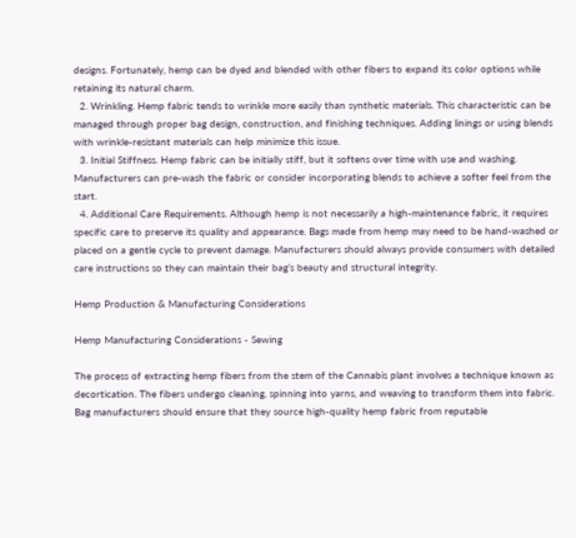designs. Fortunately, hemp can be dyed and blended with other fibers to expand its color options while retaining its natural charm.
  2. Wrinkling. Hemp fabric tends to wrinkle more easily than synthetic materials. This characteristic can be managed through proper bag design, construction, and finishing techniques. Adding linings or using blends with wrinkle-resistant materials can help minimize this issue.
  3. Initial Stiffness. Hemp fabric can be initially stiff, but it softens over time with use and washing. Manufacturers can pre-wash the fabric or consider incorporating blends to achieve a softer feel from the start.
  4. Additional Care Requirements. Although hemp is not necessarily a high-maintenance fabric, it requires specific care to preserve its quality and appearance. Bags made from hemp may need to be hand-washed or placed on a gentle cycle to prevent damage. Manufacturers should always provide consumers with detailed care instructions so they can maintain their bag’s beauty and structural integrity.

Hemp Production & Manufacturing Considerations

Hemp Manufacturing Considerations - Sewing

The process of extracting hemp fibers from the stem of the Cannabis plant involves a technique known as decortication. The fibers undergo cleaning, spinning into yarns, and weaving to transform them into fabric. Bag manufacturers should ensure that they source high-quality hemp fabric from reputable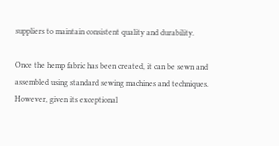suppliers to maintain consistent quality and durability.

Once the hemp fabric has been created, it can be sewn and assembled using standard sewing machines and techniques. However, given its exceptional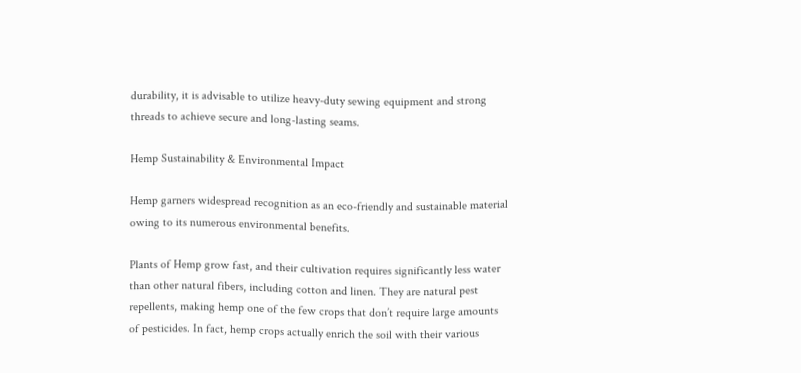durability, it is advisable to utilize heavy-duty sewing equipment and strong threads to achieve secure and long-lasting seams.

Hemp Sustainability & Environmental Impact

Hemp garners widespread recognition as an eco-friendly and sustainable material owing to its numerous environmental benefits.

Plants of Hemp grow fast, and their cultivation requires significantly less water than other natural fibers, including cotton and linen. They are natural pest repellents, making hemp one of the few crops that don’t require large amounts of pesticides. In fact, hemp crops actually enrich the soil with their various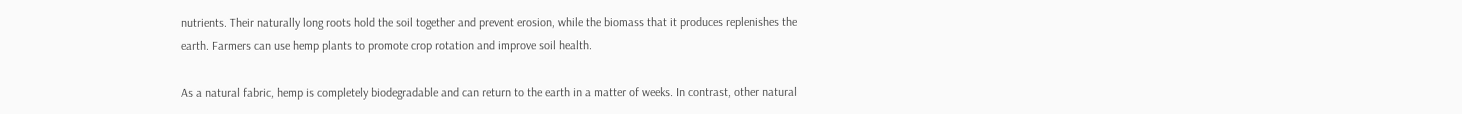nutrients. Their naturally long roots hold the soil together and prevent erosion, while the biomass that it produces replenishes the earth. Farmers can use hemp plants to promote crop rotation and improve soil health.

As a natural fabric, hemp is completely biodegradable and can return to the earth in a matter of weeks. In contrast, other natural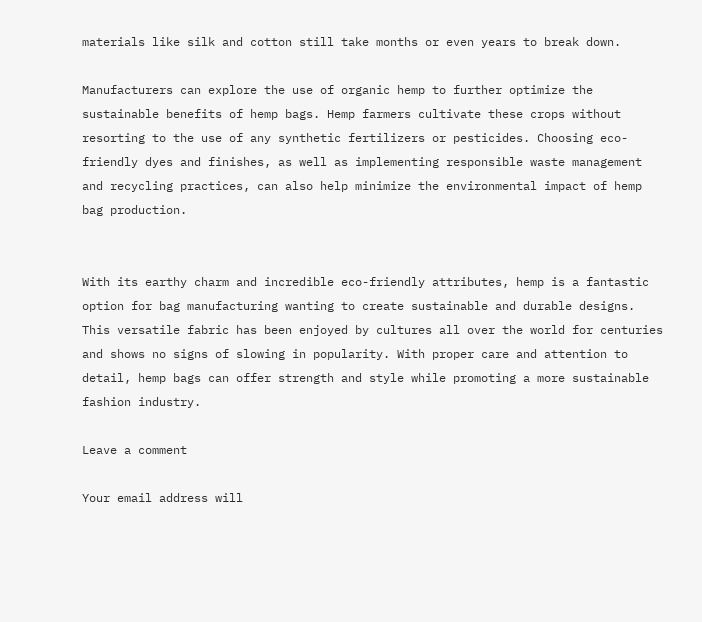materials like silk and cotton still take months or even years to break down.

Manufacturers can explore the use of organic hemp to further optimize the sustainable benefits of hemp bags. Hemp farmers cultivate these crops without resorting to the use of any synthetic fertilizers or pesticides. Choosing eco-friendly dyes and finishes, as well as implementing responsible waste management and recycling practices, can also help minimize the environmental impact of hemp bag production.


With its earthy charm and incredible eco-friendly attributes, hemp is a fantastic option for bag manufacturing wanting to create sustainable and durable designs. This versatile fabric has been enjoyed by cultures all over the world for centuries and shows no signs of slowing in popularity. With proper care and attention to detail, hemp bags can offer strength and style while promoting a more sustainable fashion industry.

Leave a comment

Your email address will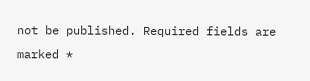not be published. Required fields are marked *